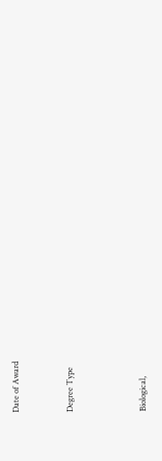Date of Award


Degree Type



Biological,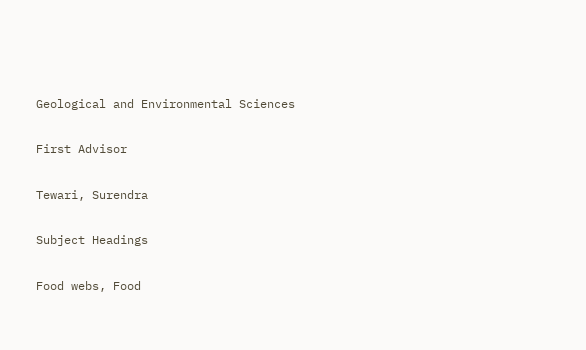Geological and Environmental Sciences

First Advisor

Tewari, Surendra

Subject Headings

Food webs, Food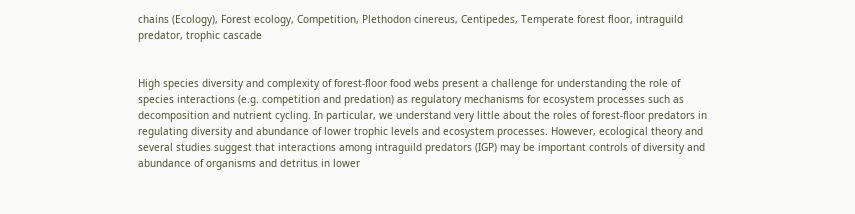chains (Ecology), Forest ecology, Competition, Plethodon cinereus, Centipedes, Temperate forest floor, intraguild predator, trophic cascade


High species diversity and complexity of forest-floor food webs present a challenge for understanding the role of species interactions (e.g. competition and predation) as regulatory mechanisms for ecosystem processes such as decomposition and nutrient cycling. In particular, we understand very little about the roles of forest-floor predators in regulating diversity and abundance of lower trophic levels and ecosystem processes. However, ecological theory and several studies suggest that interactions among intraguild predators (IGP) may be important controls of diversity and abundance of organisms and detritus in lower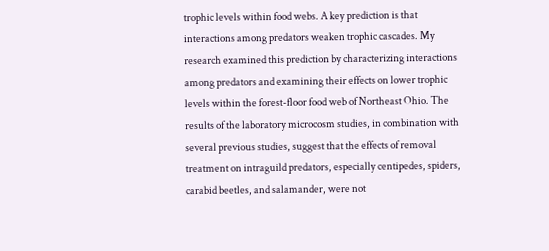trophic levels within food webs. A key prediction is that interactions among predators weaken trophic cascades. My research examined this prediction by characterizing interactions among predators and examining their effects on lower trophic levels within the forest-floor food web of Northeast Ohio. The results of the laboratory microcosm studies, in combination with several previous studies, suggest that the effects of removal treatment on intraguild predators, especially centipedes, spiders, carabid beetles, and salamander, were not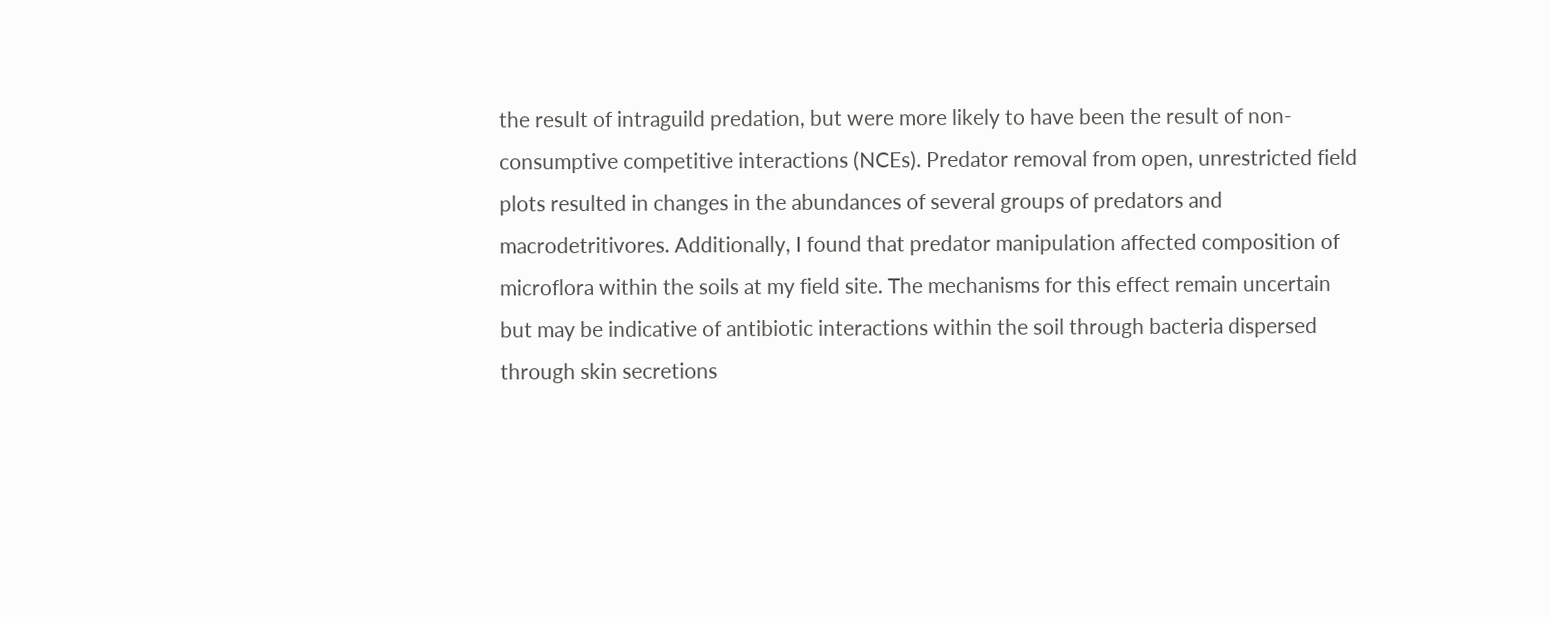the result of intraguild predation, but were more likely to have been the result of non-consumptive competitive interactions (NCEs). Predator removal from open, unrestricted field plots resulted in changes in the abundances of several groups of predators and macrodetritivores. Additionally, I found that predator manipulation affected composition of microflora within the soils at my field site. The mechanisms for this effect remain uncertain but may be indicative of antibiotic interactions within the soil through bacteria dispersed through skin secretions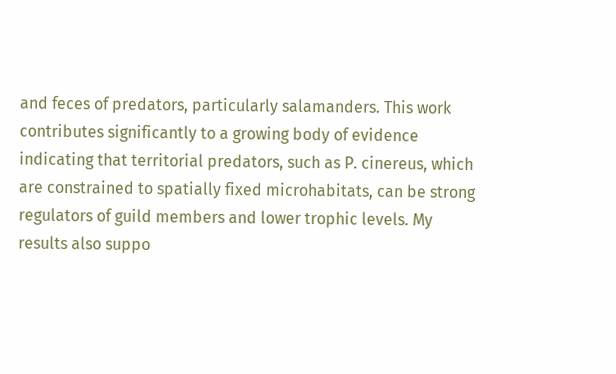and feces of predators, particularly salamanders. This work contributes significantly to a growing body of evidence indicating that territorial predators, such as P. cinereus, which are constrained to spatially fixed microhabitats, can be strong regulators of guild members and lower trophic levels. My results also suppo